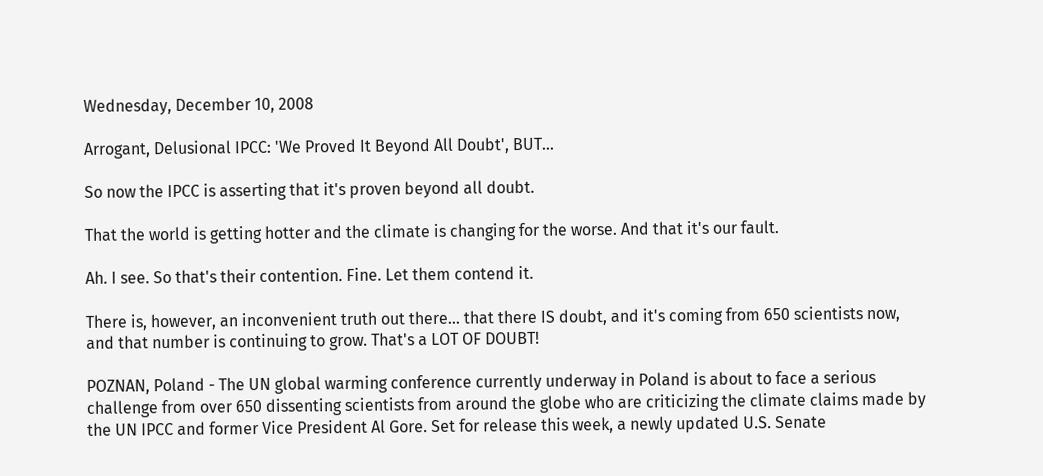Wednesday, December 10, 2008

Arrogant, Delusional IPCC: 'We Proved It Beyond All Doubt', BUT...

So now the IPCC is asserting that it's proven beyond all doubt.

That the world is getting hotter and the climate is changing for the worse. And that it's our fault.

Ah. I see. So that's their contention. Fine. Let them contend it.

There is, however, an inconvenient truth out there... that there IS doubt, and it's coming from 650 scientists now, and that number is continuing to grow. That's a LOT OF DOUBT!

POZNAN, Poland - The UN global warming conference currently underway in Poland is about to face a serious challenge from over 650 dissenting scientists from around the globe who are criticizing the climate claims made by the UN IPCC and former Vice President Al Gore. Set for release this week, a newly updated U.S. Senate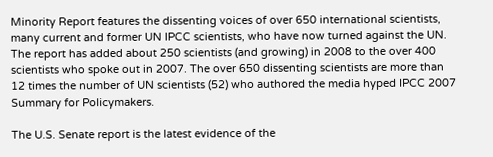Minority Report features the dissenting voices of over 650 international scientists, many current and former UN IPCC scientists, who have now turned against the UN. The report has added about 250 scientists (and growing) in 2008 to the over 400 scientists who spoke out in 2007. The over 650 dissenting scientists are more than 12 times the number of UN scientists (52) who authored the media hyped IPCC 2007 Summary for Policymakers.

The U.S. Senate report is the latest evidence of the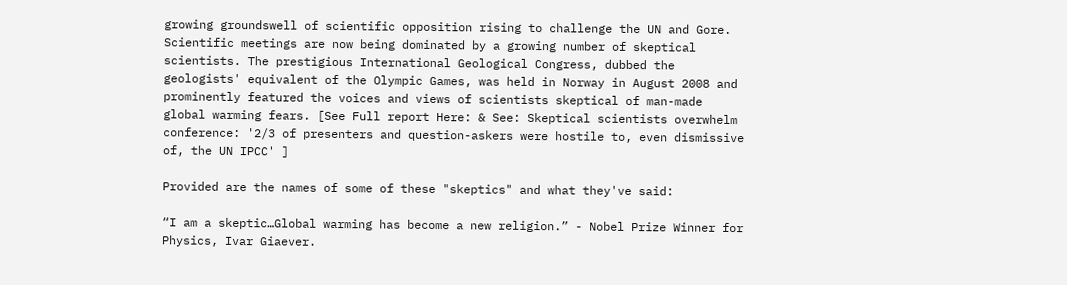growing groundswell of scientific opposition rising to challenge the UN and Gore. Scientific meetings are now being dominated by a growing number of skeptical scientists. The prestigious International Geological Congress, dubbed the geologists' equivalent of the Olympic Games, was held in Norway in August 2008 and prominently featured the voices and views of scientists skeptical of man-made global warming fears. [See Full report Here: & See: Skeptical scientists overwhelm conference: '2/3 of presenters and question-askers were hostile to, even dismissive of, the UN IPCC' ]

Provided are the names of some of these "skeptics" and what they've said:

“I am a skeptic…Global warming has become a new religion.” - Nobel Prize Winner for Physics, Ivar Giaever.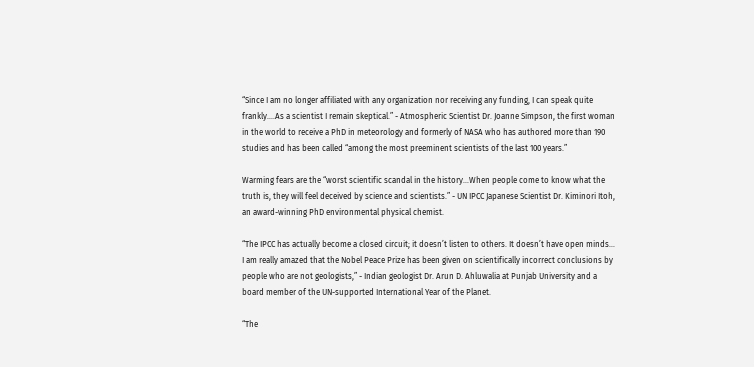“Since I am no longer affiliated with any organization nor receiving any funding, I can speak quite frankly….As a scientist I remain skeptical.” - Atmospheric Scientist Dr. Joanne Simpson, the first woman in the world to receive a PhD in meteorology and formerly of NASA who has authored more than 190 studies and has been called “among the most preeminent scientists of the last 100 years.”

Warming fears are the “worst scientific scandal in the history…When people come to know what the truth is, they will feel deceived by science and scientists.” - UN IPCC Japanese Scientist Dr. Kiminori Itoh, an award-winning PhD environmental physical chemist.

“The IPCC has actually become a closed circuit; it doesn’t listen to others. It doesn’t have open minds… I am really amazed that the Nobel Peace Prize has been given on scientifically incorrect conclusions by people who are not geologists,” - Indian geologist Dr. Arun D. Ahluwalia at Punjab University and a board member of the UN-supported International Year of the Planet.

“The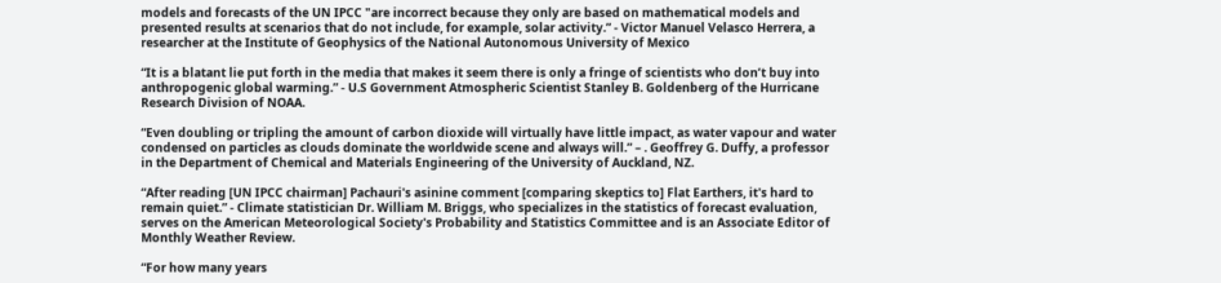models and forecasts of the UN IPCC "are incorrect because they only are based on mathematical models and presented results at scenarios that do not include, for example, solar activity.” - Victor Manuel Velasco Herrera, a researcher at the Institute of Geophysics of the National Autonomous University of Mexico

“It is a blatant lie put forth in the media that makes it seem there is only a fringe of scientists who don’t buy into anthropogenic global warming.” - U.S Government Atmospheric Scientist Stanley B. Goldenberg of the Hurricane Research Division of NOAA.

“Even doubling or tripling the amount of carbon dioxide will virtually have little impact, as water vapour and water condensed on particles as clouds dominate the worldwide scene and always will.” – . Geoffrey G. Duffy, a professor in the Department of Chemical and Materials Engineering of the University of Auckland, NZ.

“After reading [UN IPCC chairman] Pachauri's asinine comment [comparing skeptics to] Flat Earthers, it's hard to remain quiet.” - Climate statistician Dr. William M. Briggs, who specializes in the statistics of forecast evaluation, serves on the American Meteorological Society's Probability and Statistics Committee and is an Associate Editor of Monthly Weather Review.

“For how many years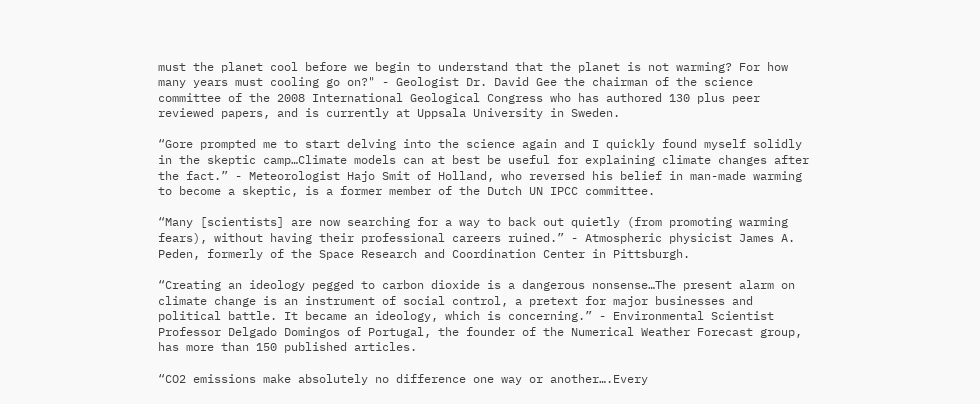must the planet cool before we begin to understand that the planet is not warming? For how many years must cooling go on?" - Geologist Dr. David Gee the chairman of the science committee of the 2008 International Geological Congress who has authored 130 plus peer reviewed papers, and is currently at Uppsala University in Sweden.

“Gore prompted me to start delving into the science again and I quickly found myself solidly in the skeptic camp…Climate models can at best be useful for explaining climate changes after the fact.” - Meteorologist Hajo Smit of Holland, who reversed his belief in man-made warming to become a skeptic, is a former member of the Dutch UN IPCC committee.

“Many [scientists] are now searching for a way to back out quietly (from promoting warming fears), without having their professional careers ruined.” - Atmospheric physicist James A. Peden, formerly of the Space Research and Coordination Center in Pittsburgh.

“Creating an ideology pegged to carbon dioxide is a dangerous nonsense…The present alarm on climate change is an instrument of social control, a pretext for major businesses and political battle. It became an ideology, which is concerning.” - Environmental Scientist Professor Delgado Domingos of Portugal, the founder of the Numerical Weather Forecast group, has more than 150 published articles.

“CO2 emissions make absolutely no difference one way or another….Every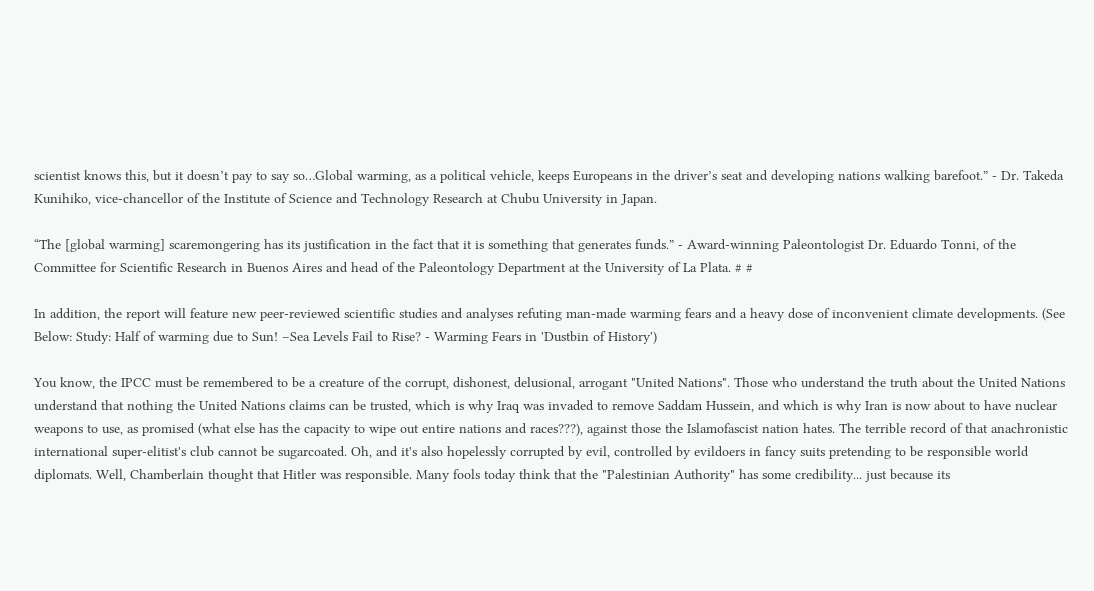scientist knows this, but it doesn’t pay to say so…Global warming, as a political vehicle, keeps Europeans in the driver’s seat and developing nations walking barefoot.” - Dr. Takeda Kunihiko, vice-chancellor of the Institute of Science and Technology Research at Chubu University in Japan.

“The [global warming] scaremongering has its justification in the fact that it is something that generates funds.” - Award-winning Paleontologist Dr. Eduardo Tonni, of the Committee for Scientific Research in Buenos Aires and head of the Paleontology Department at the University of La Plata. # #

In addition, the report will feature new peer-reviewed scientific studies and analyses refuting man-made warming fears and a heavy dose of inconvenient climate developments. (See Below: Study: Half of warming due to Sun! –Sea Levels Fail to Rise? - Warming Fears in 'Dustbin of History')

You know, the IPCC must be remembered to be a creature of the corrupt, dishonest, delusional, arrogant "United Nations". Those who understand the truth about the United Nations understand that nothing the United Nations claims can be trusted, which is why Iraq was invaded to remove Saddam Hussein, and which is why Iran is now about to have nuclear weapons to use, as promised (what else has the capacity to wipe out entire nations and races???), against those the Islamofascist nation hates. The terrible record of that anachronistic international super-elitist's club cannot be sugarcoated. Oh, and it's also hopelessly corrupted by evil, controlled by evildoers in fancy suits pretending to be responsible world diplomats. Well, Chamberlain thought that Hitler was responsible. Many fools today think that the "Palestinian Authority" has some credibility... just because its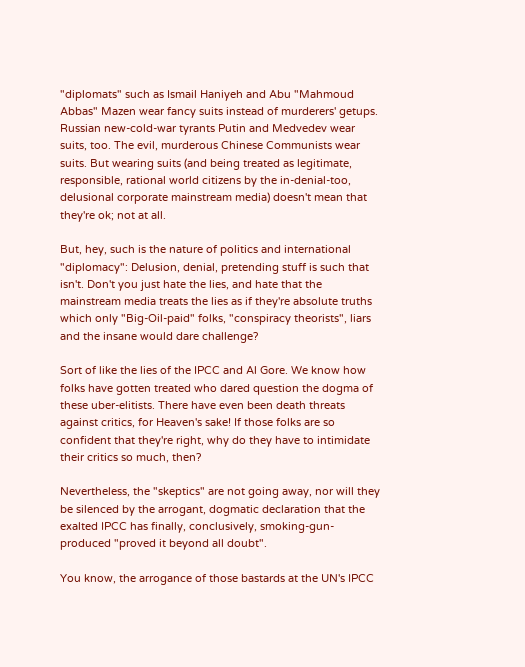"diplomats" such as Ismail Haniyeh and Abu "Mahmoud Abbas" Mazen wear fancy suits instead of murderers' getups. Russian new-cold-war tyrants Putin and Medvedev wear suits, too. The evil, murderous Chinese Communists wear suits. But wearing suits (and being treated as legitimate, responsible, rational world citizens by the in-denial-too, delusional corporate mainstream media) doesn't mean that they're ok; not at all.

But, hey, such is the nature of politics and international "diplomacy": Delusion, denial, pretending stuff is such that isn't. Don't you just hate the lies, and hate that the mainstream media treats the lies as if they're absolute truths which only "Big-Oil-paid" folks, "conspiracy theorists", liars and the insane would dare challenge?

Sort of like the lies of the IPCC and Al Gore. We know how folks have gotten treated who dared question the dogma of these uber-elitists. There have even been death threats against critics, for Heaven's sake! If those folks are so confident that they're right, why do they have to intimidate their critics so much, then?

Nevertheless, the "skeptics" are not going away, nor will they be silenced by the arrogant, dogmatic declaration that the exalted IPCC has finally, conclusively, smoking-gun-produced "proved it beyond all doubt".

You know, the arrogance of those bastards at the UN's IPCC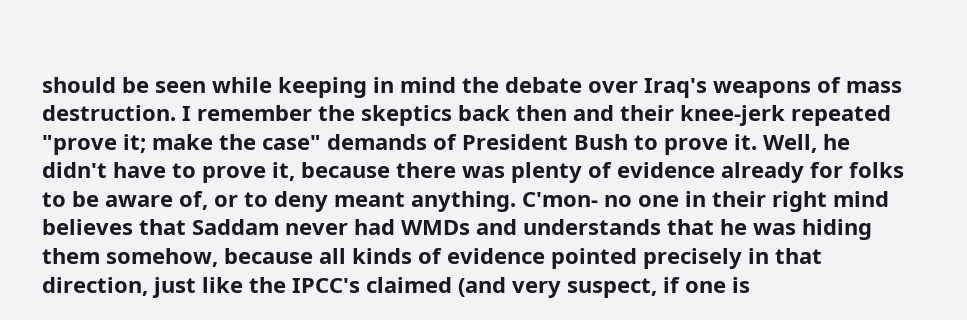should be seen while keeping in mind the debate over Iraq's weapons of mass destruction. I remember the skeptics back then and their knee-jerk repeated "prove it; make the case" demands of President Bush to prove it. Well, he didn't have to prove it, because there was plenty of evidence already for folks to be aware of, or to deny meant anything. C'mon- no one in their right mind believes that Saddam never had WMDs and understands that he was hiding them somehow, because all kinds of evidence pointed precisely in that direction, just like the IPCC's claimed (and very suspect, if one is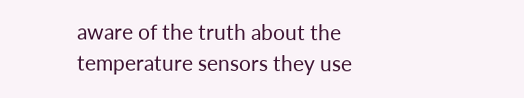aware of the truth about the temperature sensors they use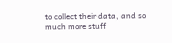to collect their data, and so much more stuff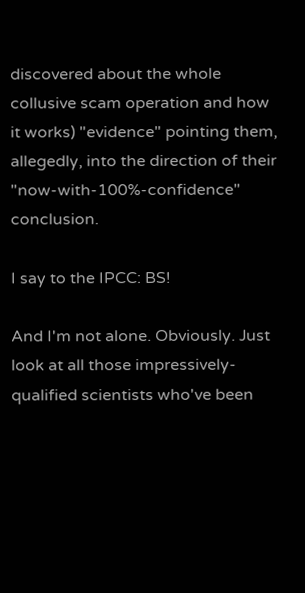discovered about the whole collusive scam operation and how it works) "evidence" pointing them, allegedly, into the direction of their "now-with-100%-confidence" conclusion.

I say to the IPCC: BS!

And I'm not alone. Obviously. Just look at all those impressively-qualified scientists who've been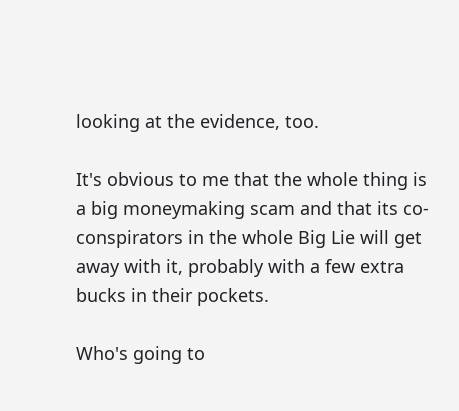looking at the evidence, too.

It's obvious to me that the whole thing is a big moneymaking scam and that its co-conspirators in the whole Big Lie will get away with it, probably with a few extra bucks in their pockets.

Who's going to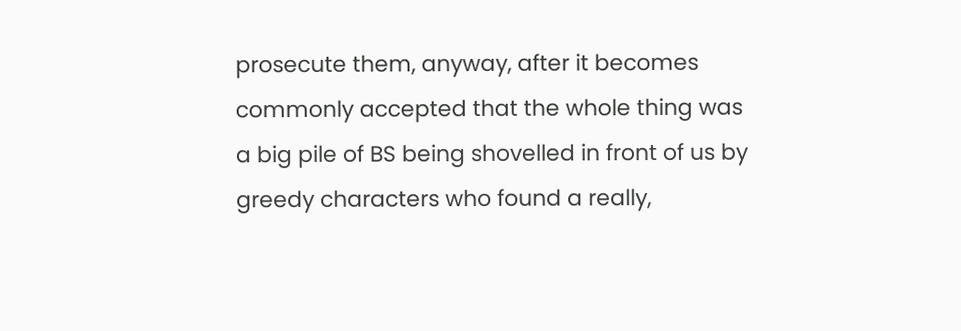prosecute them, anyway, after it becomes commonly accepted that the whole thing was a big pile of BS being shovelled in front of us by greedy characters who found a really,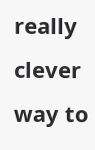really clever way to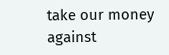take our money against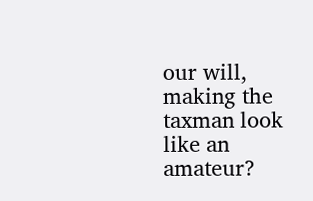our will, making the taxman look like an amateur?